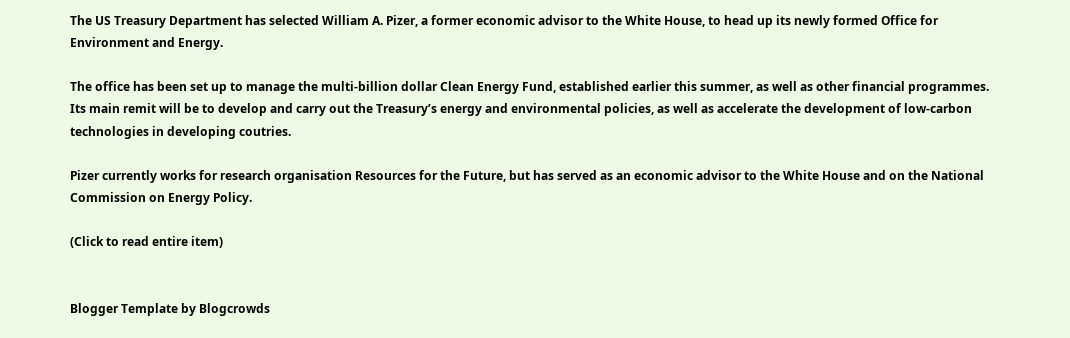The US Treasury Department has selected William A. Pizer, a former economic advisor to the White House, to head up its newly formed Office for Environment and Energy.

The office has been set up to manage the multi-billion dollar Clean Energy Fund, established earlier this summer, as well as other financial programmes. Its main remit will be to develop and carry out the Treasury’s energy and environmental policies, as well as accelerate the development of low-carbon technologies in developing coutries.

Pizer currently works for research organisation Resources for the Future, but has served as an economic advisor to the White House and on the National Commission on Energy Policy.

(Click to read entire item)


Blogger Template by Blogcrowds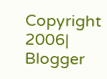Copyright 2006| Blogger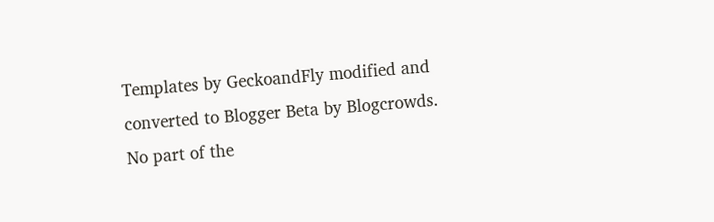Templates by GeckoandFly modified and converted to Blogger Beta by Blogcrowds.
No part of the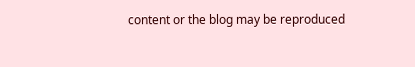content or the blog may be reproduced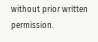without prior written permission.